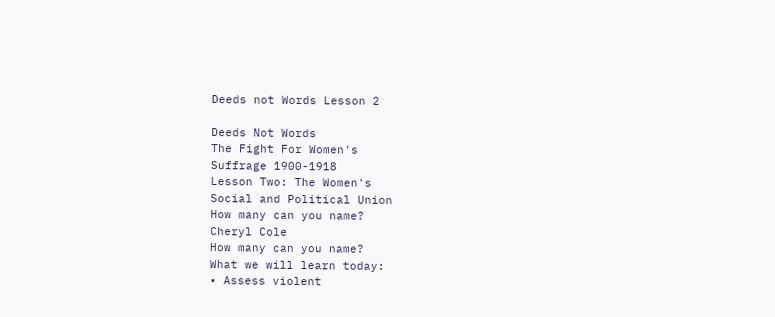Deeds not Words Lesson 2

Deeds Not Words
The Fight For Women's
Suffrage 1900-1918
Lesson Two: The Women's
Social and Political Union
How many can you name?
Cheryl Cole
How many can you name?
What we will learn today:
• Assess violent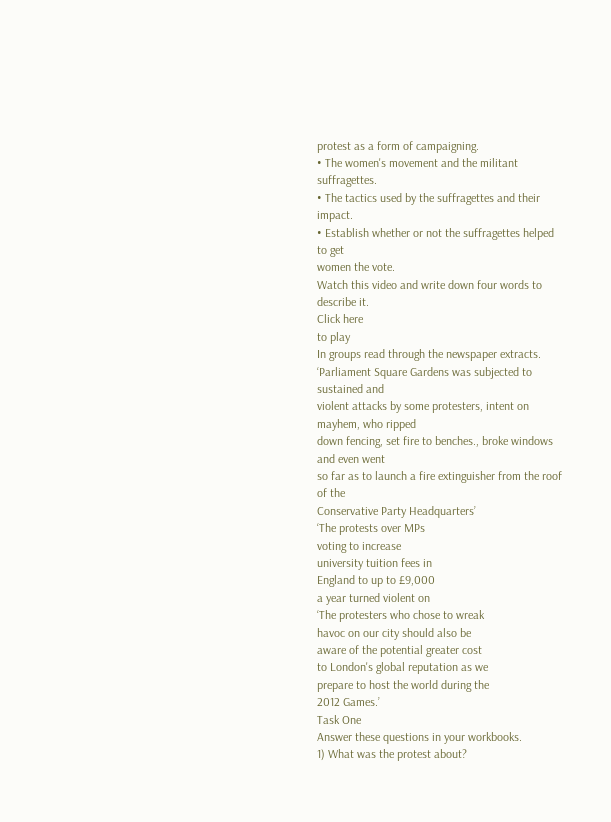protest as a form of campaigning.
• The women's movement and the militant suffragettes.
• The tactics used by the suffragettes and their impact.
• Establish whether or not the suffragettes helped to get
women the vote.
Watch this video and write down four words to
describe it.
Click here
to play
In groups read through the newspaper extracts.
‘Parliament Square Gardens was subjected to sustained and
violent attacks by some protesters, intent on mayhem, who ripped
down fencing, set fire to benches., broke windows and even went
so far as to launch a fire extinguisher from the roof of the
Conservative Party Headquarters’
‘The protests over MPs
voting to increase
university tuition fees in
England to up to £9,000
a year turned violent on
‘The protesters who chose to wreak
havoc on our city should also be
aware of the potential greater cost
to London's global reputation as we
prepare to host the world during the
2012 Games.’
Task One
Answer these questions in your workbooks.
1) What was the protest about?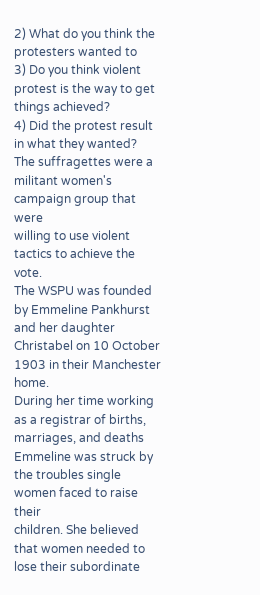2) What do you think the protesters wanted to
3) Do you think violent protest is the way to get
things achieved?
4) Did the protest result in what they wanted?
The suffragettes were a militant women's campaign group that were
willing to use violent tactics to achieve the vote.
The WSPU was founded by Emmeline Pankhurst and her daughter
Christabel on 10 October 1903 in their Manchester home.
During her time working as a registrar of births, marriages, and deaths
Emmeline was struck by the troubles single women faced to raise their
children. She believed that women needed to lose their subordinate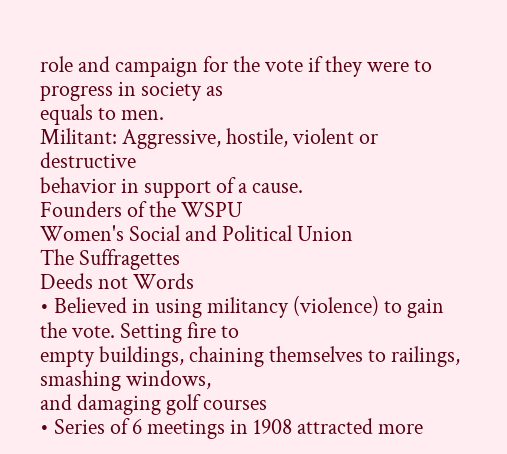role and campaign for the vote if they were to progress in society as
equals to men.
Militant: Aggressive, hostile, violent or destructive
behavior in support of a cause.
Founders of the WSPU
Women's Social and Political Union
The Suffragettes
Deeds not Words
• Believed in using militancy (violence) to gain the vote. Setting fire to
empty buildings, chaining themselves to railings, smashing windows,
and damaging golf courses
• Series of 6 meetings in 1908 attracted more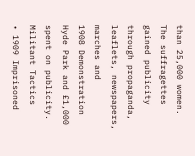than 25,000 women.
The suffragettes
gained publicity
through propaganda,
leaflets, newspapers,
marches and
1908 Demonstration
Hyde Park and £1,000
spent on publicity.
Militant Tactics
• 1909 Imprisoned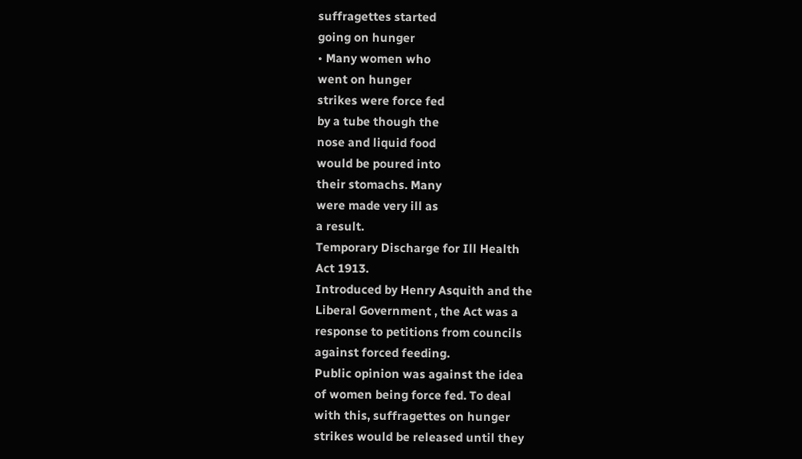suffragettes started
going on hunger
• Many women who
went on hunger
strikes were force fed
by a tube though the
nose and liquid food
would be poured into
their stomachs. Many
were made very ill as
a result.
Temporary Discharge for Ill Health
Act 1913.
Introduced by Henry Asquith and the
Liberal Government , the Act was a
response to petitions from councils
against forced feeding.
Public opinion was against the idea
of women being force fed. To deal
with this, suffragettes on hunger
strikes would be released until they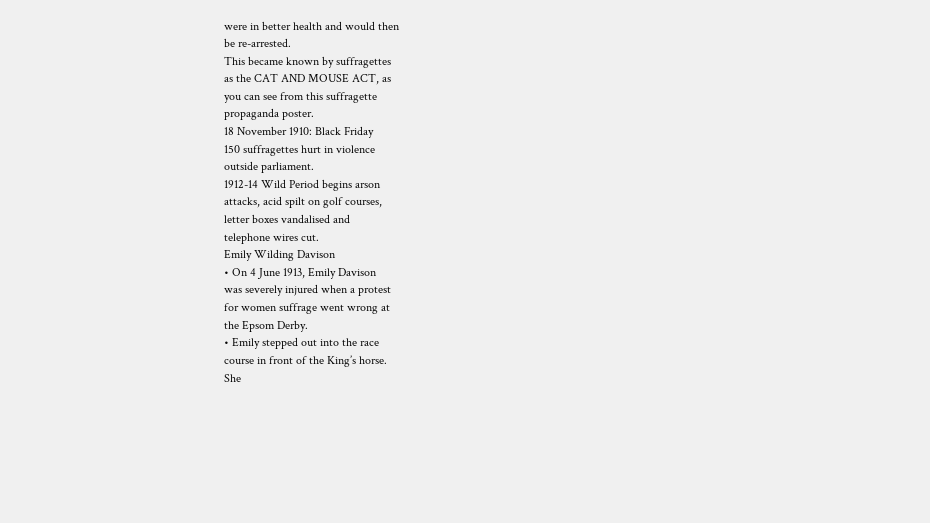were in better health and would then
be re-arrested.
This became known by suffragettes
as the CAT AND MOUSE ACT, as
you can see from this suffragette
propaganda poster.
18 November 1910: Black Friday
150 suffragettes hurt in violence
outside parliament.
1912-14 Wild Period begins arson
attacks, acid spilt on golf courses,
letter boxes vandalised and
telephone wires cut.
Emily Wilding Davison
• On 4 June 1913, Emily Davison
was severely injured when a protest
for women suffrage went wrong at
the Epsom Derby.
• Emily stepped out into the race
course in front of the King’s horse.
She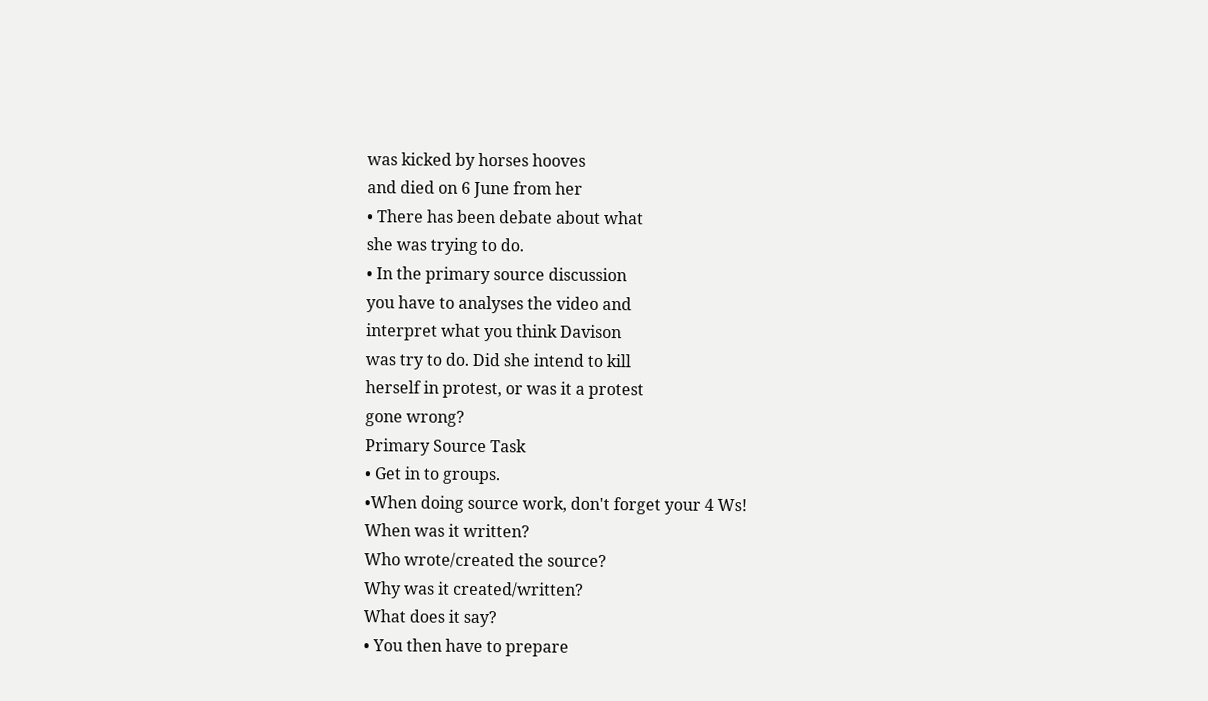was kicked by horses hooves
and died on 6 June from her
• There has been debate about what
she was trying to do.
• In the primary source discussion
you have to analyses the video and
interpret what you think Davison
was try to do. Did she intend to kill
herself in protest, or was it a protest
gone wrong?
Primary Source Task
• Get in to groups.
•When doing source work, don't forget your 4 Ws!
When was it written?
Who wrote/created the source?
Why was it created/written?
What does it say?
• You then have to prepare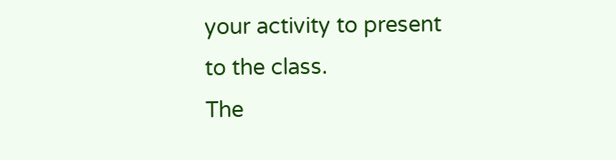your activity to present
to the class.
The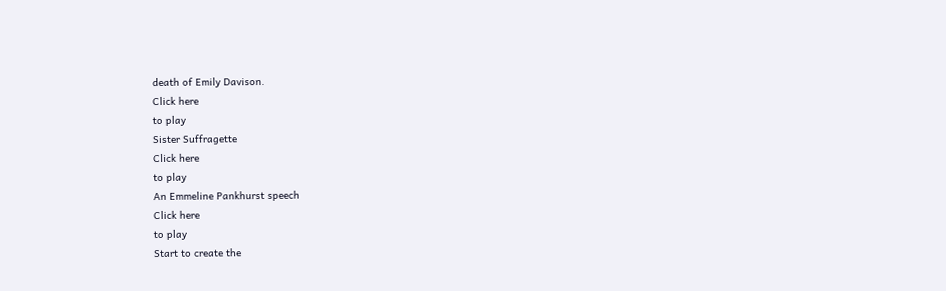death of Emily Davison.
Click here
to play
Sister Suffragette
Click here
to play
An Emmeline Pankhurst speech
Click here
to play
Start to create the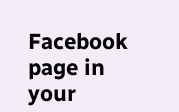Facebook page in
your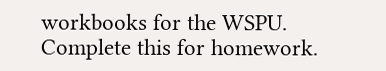workbooks for the WSPU.
Complete this for homework.